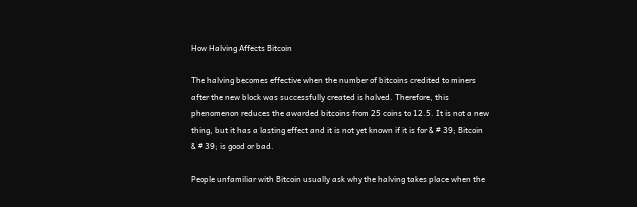How Halving Affects Bitcoin

The halving becomes effective when the number of bitcoins credited to miners after the new block was successfully created is halved. Therefore, this phenomenon reduces the awarded bitcoins from 25 coins to 12.5. It is not a new thing, but it has a lasting effect and it is not yet known if it is for & # 39; Bitcoin & # 39; is good or bad.

People unfamiliar with Bitcoin usually ask why the halving takes place when the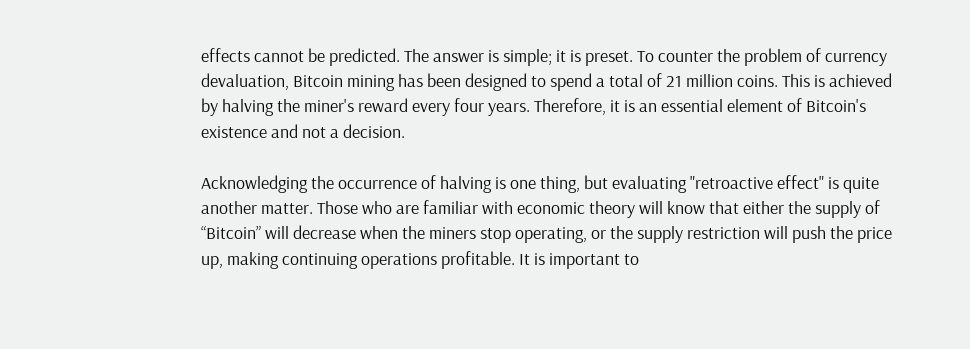effects cannot be predicted. The answer is simple; it is preset. To counter the problem of currency devaluation, Bitcoin mining has been designed to spend a total of 21 million coins. This is achieved by halving the miner's reward every four years. Therefore, it is an essential element of Bitcoin's existence and not a decision.

Acknowledging the occurrence of halving is one thing, but evaluating "retroactive effect" is quite another matter. Those who are familiar with economic theory will know that either the supply of “Bitcoin” will decrease when the miners stop operating, or the supply restriction will push the price up, making continuing operations profitable. It is important to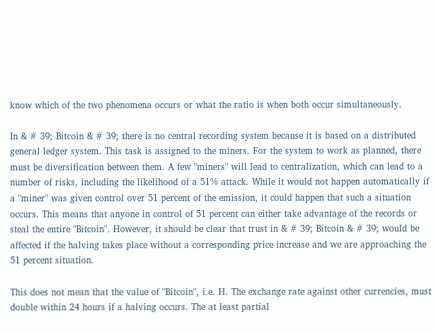know which of the two phenomena occurs or what the ratio is when both occur simultaneously.

In & # 39; Bitcoin & # 39; there is no central recording system because it is based on a distributed general ledger system. This task is assigned to the miners. For the system to work as planned, there must be diversification between them. A few "miners" will lead to centralization, which can lead to a number of risks, including the likelihood of a 51% attack. While it would not happen automatically if a "miner" was given control over 51 percent of the emission, it could happen that such a situation occurs. This means that anyone in control of 51 percent can either take advantage of the records or steal the entire "Bitcoin". However, it should be clear that trust in & # 39; Bitcoin & # 39; would be affected if the halving takes place without a corresponding price increase and we are approaching the 51 percent situation.

This does not mean that the value of "Bitcoin", i.e. H. The exchange rate against other currencies, must double within 24 hours if a halving occurs. The at least partial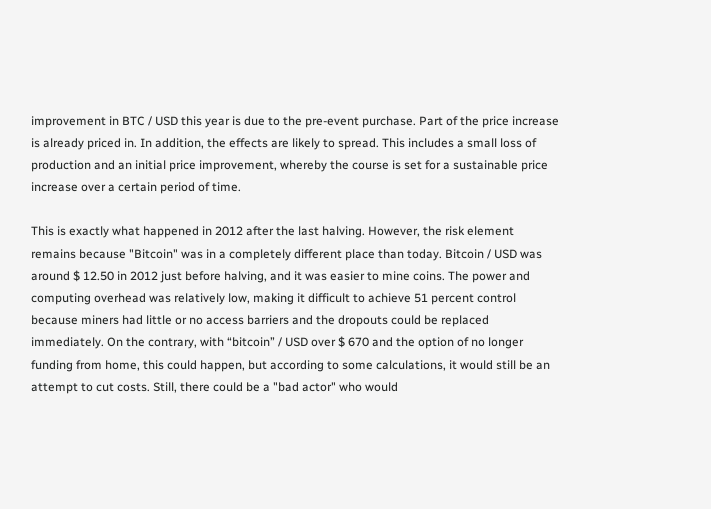improvement in BTC / USD this year is due to the pre-event purchase. Part of the price increase is already priced in. In addition, the effects are likely to spread. This includes a small loss of production and an initial price improvement, whereby the course is set for a sustainable price increase over a certain period of time.

This is exactly what happened in 2012 after the last halving. However, the risk element remains because "Bitcoin" was in a completely different place than today. Bitcoin / USD was around $ 12.50 in 2012 just before halving, and it was easier to mine coins. The power and computing overhead was relatively low, making it difficult to achieve 51 percent control because miners had little or no access barriers and the dropouts could be replaced immediately. On the contrary, with “bitcoin” / USD over $ 670 and the option of no longer funding from home, this could happen, but according to some calculations, it would still be an attempt to cut costs. Still, there could be a "bad actor" who would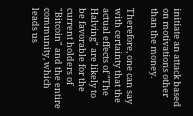initiate an attack based on motivations other than the money.

Therefore, one can say with certainty that the actual effects of "The Halving" are likely to be favorable for the current holders of "Bitcoin" and the entire community, which leads us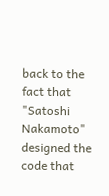back to the fact that "Satoshi Nakamoto" designed the code that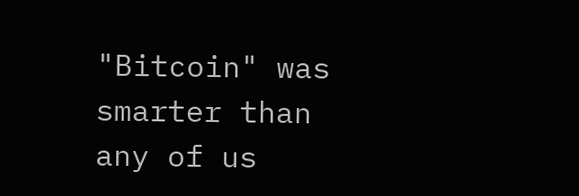"Bitcoin" was smarter than any of us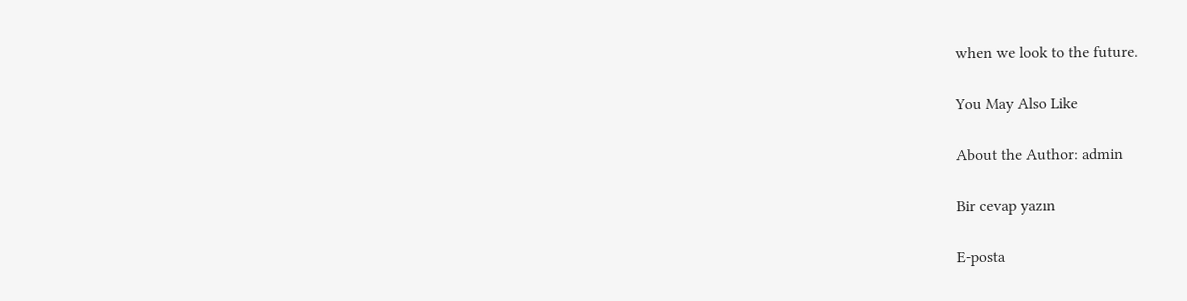when we look to the future.

You May Also Like

About the Author: admin

Bir cevap yazın

E-posta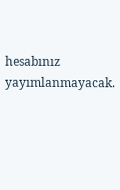hesabınız yayımlanmayacak.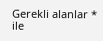Gerekli alanlar * ile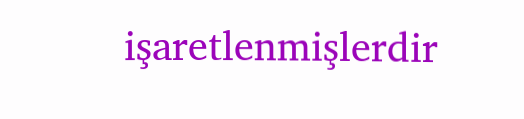işaretlenmişlerdir